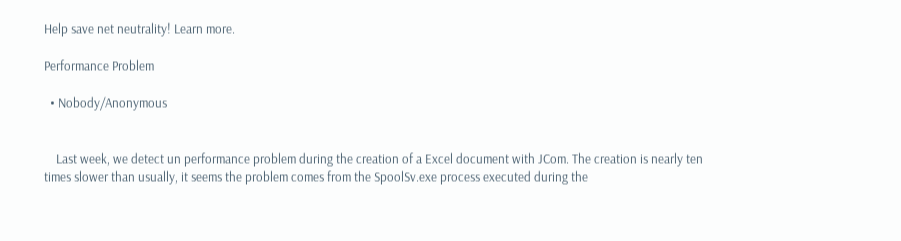Help save net neutrality! Learn more.

Performance Problem

  • Nobody/Anonymous


    Last week, we detect un performance problem during the creation of a Excel document with JCom. The creation is nearly ten times slower than usually, it seems the problem comes from the SpoolSv.exe process executed during the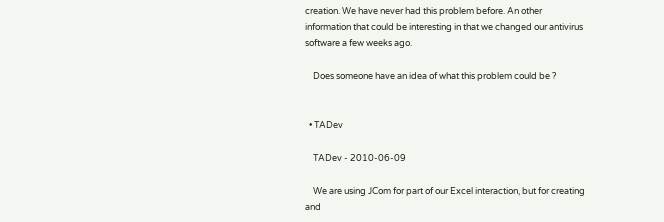creation. We have never had this problem before. An other information that could be interesting in that we changed our antivirus software a few weeks ago.

    Does someone have an idea of what this problem could be ?


  • TADev

    TADev - 2010-06-09

    We are using JCom for part of our Excel interaction, but for creating and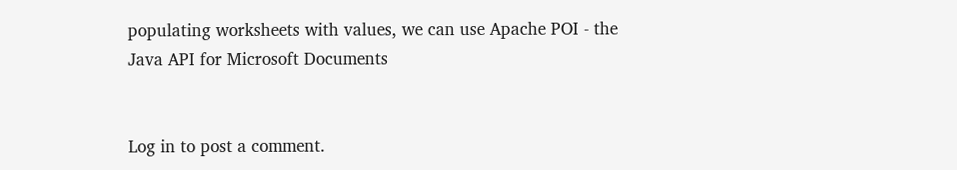populating worksheets with values, we can use Apache POI - the Java API for Microsoft Documents


Log in to post a comment.